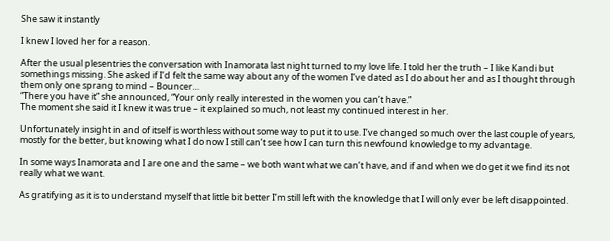She saw it instantly

I knew I loved her for a reason.

After the usual plesentries the conversation with Inamorata last night turned to my love life. I told her the truth – I like Kandi but somethings missing. She asked if I’d felt the same way about any of the women I’ve dated as I do about her and as I thought through them only one sprang to mind – Bouncer…
“There you have it” she announced, “Your only really interested in the women you can’t have.”
The moment she said it I knew it was true – it explained so much, not least my continued interest in her.

Unfortunately insight in and of itself is worthless without some way to put it to use. I’ve changed so much over the last couple of years, mostly for the better, but knowing what I do now I still can’t see how I can turn this newfound knowledge to my advantage.

In some ways Inamorata and I are one and the same – we both want what we can’t have, and if and when we do get it we find its not really what we want.

As gratifying as it is to understand myself that little bit better I’m still left with the knowledge that I will only ever be left disappointed.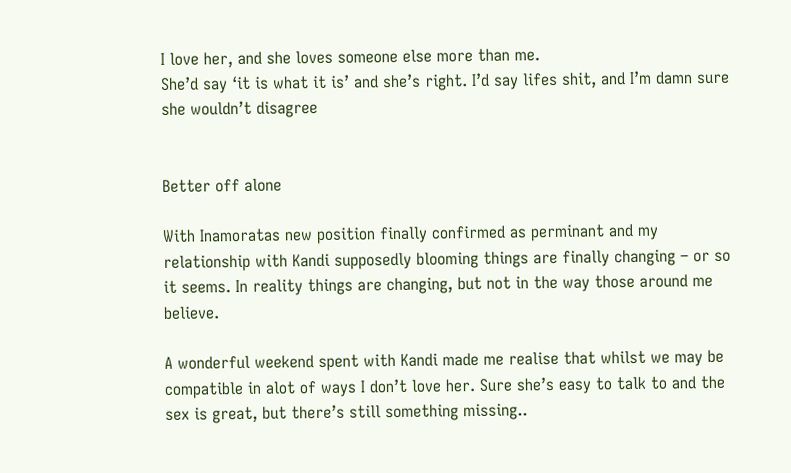I love her, and she loves someone else more than me.
She’d say ‘it is what it is’ and she’s right. I’d say lifes shit, and I’m damn sure she wouldn’t disagree


Better off alone

With Inamoratas new position finally confirmed as perminant and my relationship with Kandi supposedly blooming things are finally changing – or so it seems. In reality things are changing, but not in the way those around me believe.

A wonderful weekend spent with Kandi made me realise that whilst we may be compatible in alot of ways I don’t love her. Sure she’s easy to talk to and the sex is great, but there’s still something missing..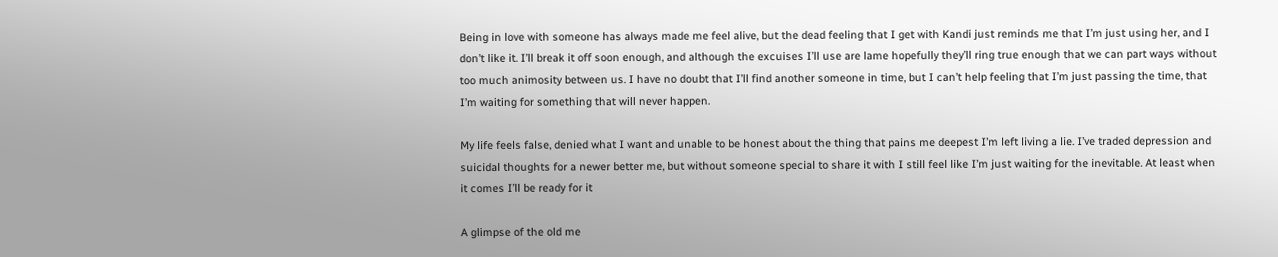Being in love with someone has always made me feel alive, but the dead feeling that I get with Kandi just reminds me that I’m just using her, and I don’t like it. I’ll break it off soon enough, and although the excuises I’ll use are lame hopefully they’ll ring true enough that we can part ways without too much animosity between us. I have no doubt that I’ll find another someone in time, but I can’t help feeling that I’m just passing the time, that I’m waiting for something that will never happen.

My life feels false, denied what I want and unable to be honest about the thing that pains me deepest I’m left living a lie. I’ve traded depression and suicidal thoughts for a newer better me, but without someone special to share it with I still feel like I’m just waiting for the inevitable. At least when it comes I’ll be ready for it

A glimpse of the old me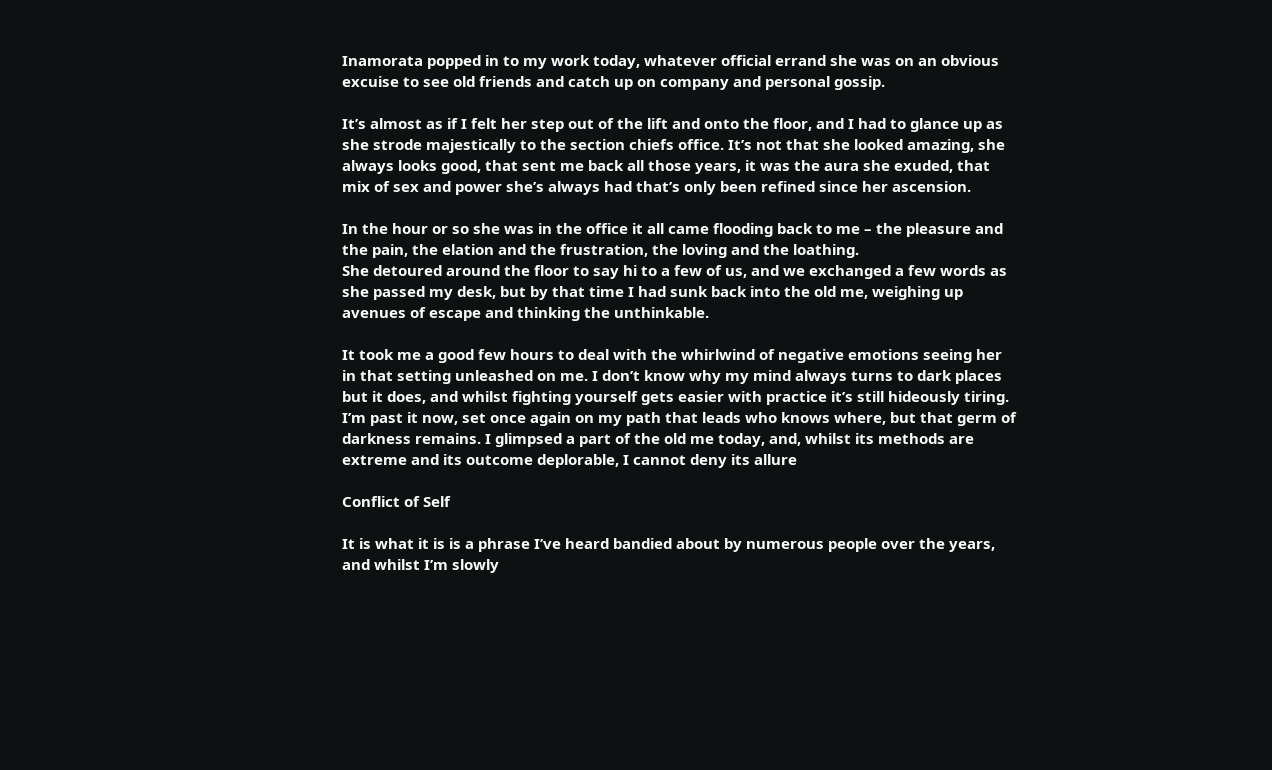Inamorata popped in to my work today, whatever official errand she was on an obvious excuise to see old friends and catch up on company and personal gossip.

It’s almost as if I felt her step out of the lift and onto the floor, and I had to glance up as she strode majestically to the section chiefs office. It’s not that she looked amazing, she always looks good, that sent me back all those years, it was the aura she exuded, that mix of sex and power she’s always had that’s only been refined since her ascension.

In the hour or so she was in the office it all came flooding back to me – the pleasure and the pain, the elation and the frustration, the loving and the loathing.
She detoured around the floor to say hi to a few of us, and we exchanged a few words as she passed my desk, but by that time I had sunk back into the old me, weighing up avenues of escape and thinking the unthinkable.

It took me a good few hours to deal with the whirlwind of negative emotions seeing her in that setting unleashed on me. I don’t know why my mind always turns to dark places but it does, and whilst fighting yourself gets easier with practice it’s still hideously tiring. I’m past it now, set once again on my path that leads who knows where, but that germ of darkness remains. I glimpsed a part of the old me today, and, whilst its methods are extreme and its outcome deplorable, I cannot deny its allure

Conflict of Self

It is what it is is a phrase I’ve heard bandied about by numerous people over the years, and whilst I’m slowly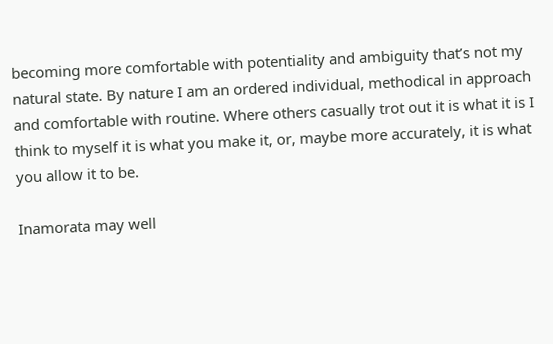becoming more comfortable with potentiality and ambiguity that’s not my natural state. By nature I am an ordered individual, methodical in approach and comfortable with routine. Where others casually trot out it is what it is I think to myself it is what you make it, or, maybe more accurately, it is what you allow it to be.

Inamorata may well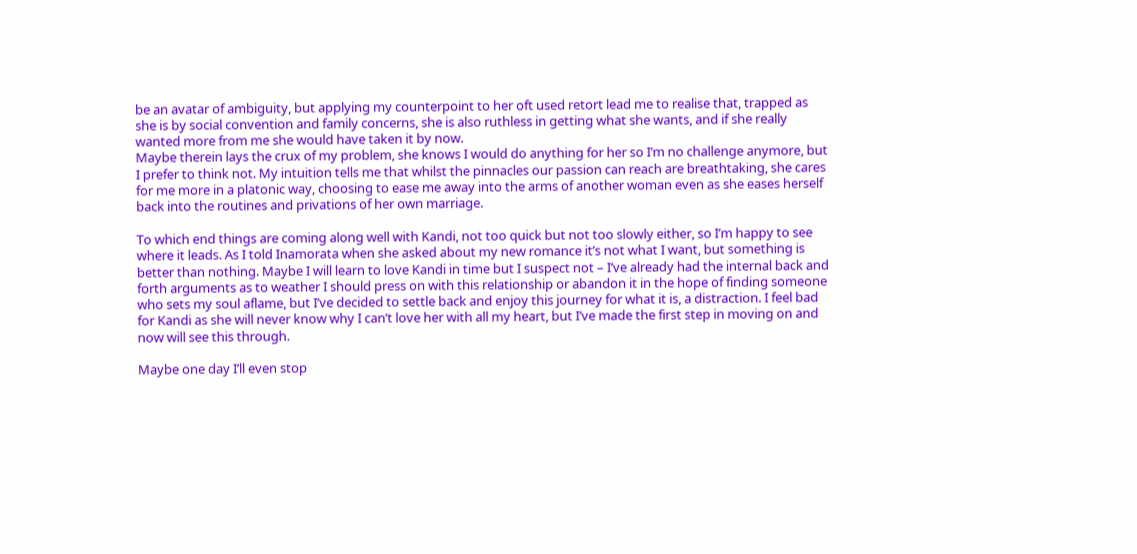be an avatar of ambiguity, but applying my counterpoint to her oft used retort lead me to realise that, trapped as she is by social convention and family concerns, she is also ruthless in getting what she wants, and if she really wanted more from me she would have taken it by now.
Maybe therein lays the crux of my problem, she knows I would do anything for her so I’m no challenge anymore, but I prefer to think not. My intuition tells me that whilst the pinnacles our passion can reach are breathtaking, she cares for me more in a platonic way, choosing to ease me away into the arms of another woman even as she eases herself back into the routines and privations of her own marriage.

To which end things are coming along well with Kandi, not too quick but not too slowly either, so I’m happy to see where it leads. As I told Inamorata when she asked about my new romance it’s not what I want, but something is better than nothing. Maybe I will learn to love Kandi in time but I suspect not – I’ve already had the internal back and forth arguments as to weather I should press on with this relationship or abandon it in the hope of finding someone who sets my soul aflame, but I’ve decided to settle back and enjoy this journey for what it is, a distraction. I feel bad for Kandi as she will never know why I can’t love her with all my heart, but I’ve made the first step in moving on and now will see this through.

Maybe one day I’ll even stop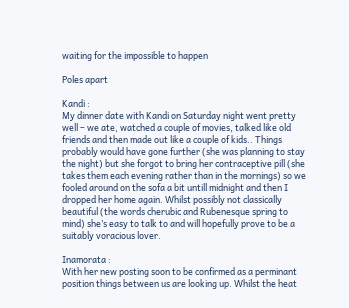waiting for the impossible to happen

Poles apart

Kandi :
My dinner date with Kandi on Saturday night went pretty well – we ate, watched a couple of movies, talked like old friends and then made out like a couple of kids.. Things probably would have gone further (she was planning to stay the night) but she forgot to bring her contraceptive pill (she takes them each evening rather than in the mornings) so we fooled around on the sofa a bit untill midnight and then I dropped her home again. Whilst possibly not classically beautiful (the words cherubic and Rubenesque spring to mind) she’s easy to talk to and will hopefully prove to be a suitably voracious lover.

Inamorata :
With her new posting soon to be confirmed as a perminant position things between us are looking up. Whilst the heat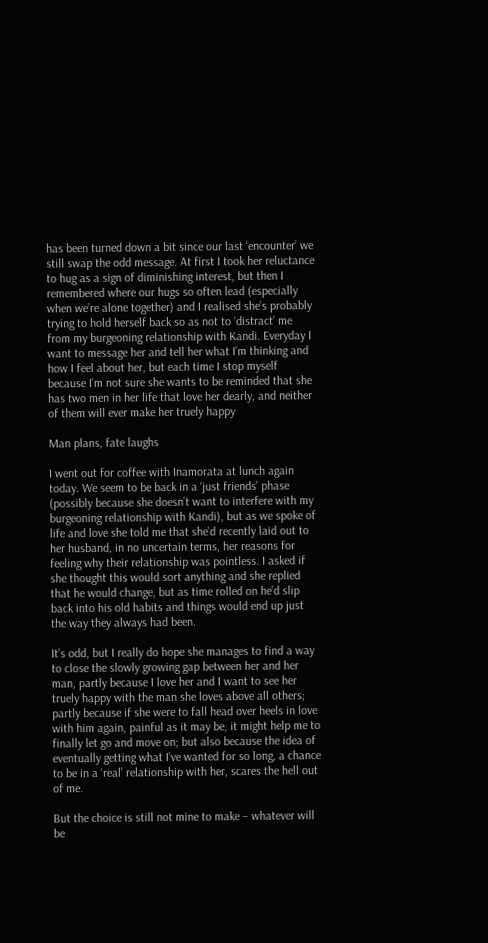has been turned down a bit since our last ‘encounter’ we still swap the odd message. At first I took her reluctance to hug as a sign of diminishing interest, but then I remembered where our hugs so often lead (especially when we’re alone together) and I realised she’s probably trying to hold herself back so as not to ‘distract’ me from my burgeoning relationship with Kandi. Everyday I want to message her and tell her what I’m thinking and how I feel about her, but each time I stop myself because I’m not sure she wants to be reminded that she has two men in her life that love her dearly, and neither of them will ever make her truely happy

Man plans, fate laughs

I went out for coffee with Inamorata at lunch again today. We seem to be back in a ‘just friends’ phase (possibly because she doesn’t want to interfere with my burgeoning relationship with Kandi), but as we spoke of life and love she told me that she’d recently laid out to her husband, in no uncertain terms, her reasons for feeling why their relationship was pointless. I asked if she thought this would sort anything and she replied that he would change, but as time rolled on he’d slip back into his old habits and things would end up just the way they always had been.

It’s odd, but I really do hope she manages to find a way to close the slowly growing gap between her and her man, partly because I love her and I want to see her truely happy with the man she loves above all others; partly because if she were to fall head over heels in love with him again, painful as it may be, it might help me to finally let go and move on; but also because the idea of eventually getting what I’ve wanted for so long, a chance to be in a ‘real’ relationship with her, scares the hell out of me.

But the choice is still not mine to make – whatever will be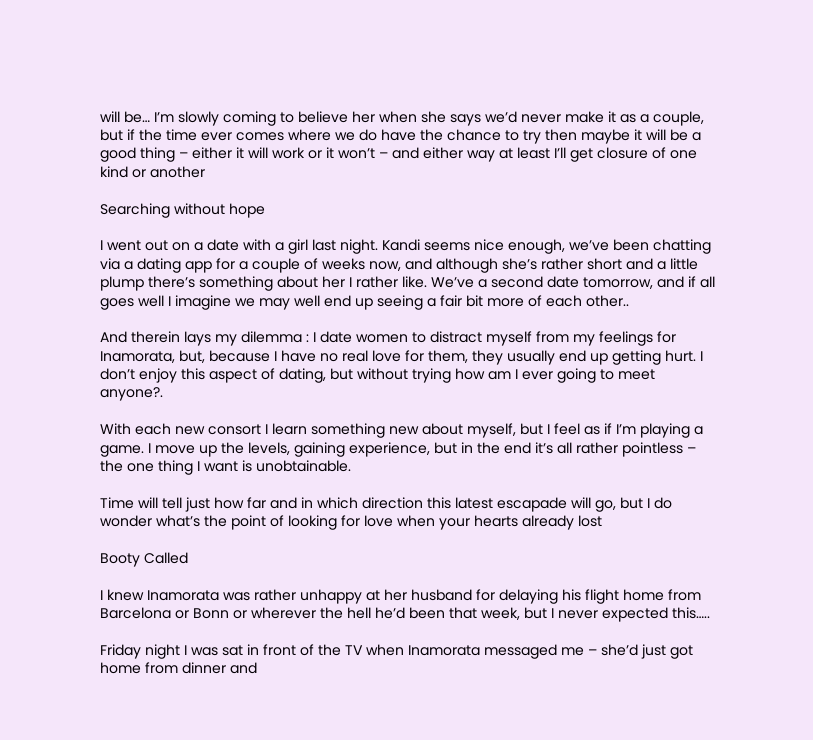will be… I’m slowly coming to believe her when she says we’d never make it as a couple, but if the time ever comes where we do have the chance to try then maybe it will be a good thing – either it will work or it won’t – and either way at least I’ll get closure of one kind or another

Searching without hope

I went out on a date with a girl last night. Kandi seems nice enough, we’ve been chatting via a dating app for a couple of weeks now, and although she’s rather short and a little plump there’s something about her I rather like. We’ve a second date tomorrow, and if all goes well I imagine we may well end up seeing a fair bit more of each other..

And therein lays my dilemma : I date women to distract myself from my feelings for Inamorata, but, because I have no real love for them, they usually end up getting hurt. I don’t enjoy this aspect of dating, but without trying how am I ever going to meet anyone?.

With each new consort I learn something new about myself, but I feel as if I’m playing a game. I move up the levels, gaining experience, but in the end it’s all rather pointless – the one thing I want is unobtainable.

Time will tell just how far and in which direction this latest escapade will go, but I do wonder what’s the point of looking for love when your hearts already lost

Booty Called

I knew Inamorata was rather unhappy at her husband for delaying his flight home from Barcelona or Bonn or wherever the hell he’d been that week, but I never expected this…..

Friday night I was sat in front of the TV when Inamorata messaged me – she’d just got home from dinner and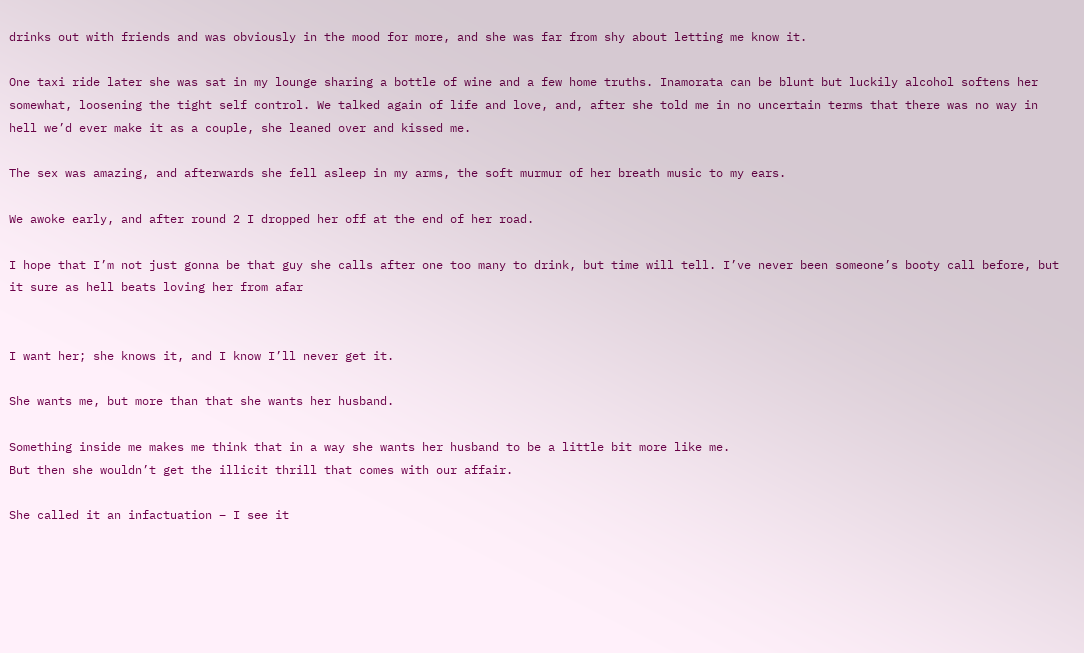drinks out with friends and was obviously in the mood for more, and she was far from shy about letting me know it.

One taxi ride later she was sat in my lounge sharing a bottle of wine and a few home truths. Inamorata can be blunt but luckily alcohol softens her somewhat, loosening the tight self control. We talked again of life and love, and, after she told me in no uncertain terms that there was no way in hell we’d ever make it as a couple, she leaned over and kissed me.

The sex was amazing, and afterwards she fell asleep in my arms, the soft murmur of her breath music to my ears.

We awoke early, and after round 2 I dropped her off at the end of her road.

I hope that I’m not just gonna be that guy she calls after one too many to drink, but time will tell. I’ve never been someone’s booty call before, but it sure as hell beats loving her from afar


I want her; she knows it, and I know I’ll never get it.

She wants me, but more than that she wants her husband.

Something inside me makes me think that in a way she wants her husband to be a little bit more like me.
But then she wouldn’t get the illicit thrill that comes with our affair.

She called it an infactuation – I see it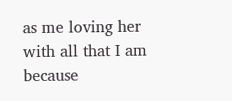as me loving her with all that I am because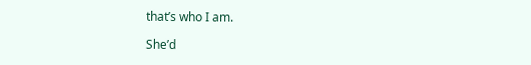that’s who I am.

She’d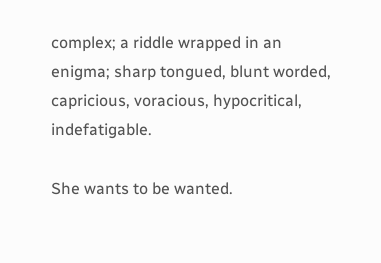complex; a riddle wrapped in an enigma; sharp tongued, blunt worded, capricious, voracious, hypocritical, indefatigable.

She wants to be wanted.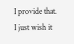I provide that.
I just wish it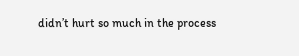didn’t hurt so much in the process